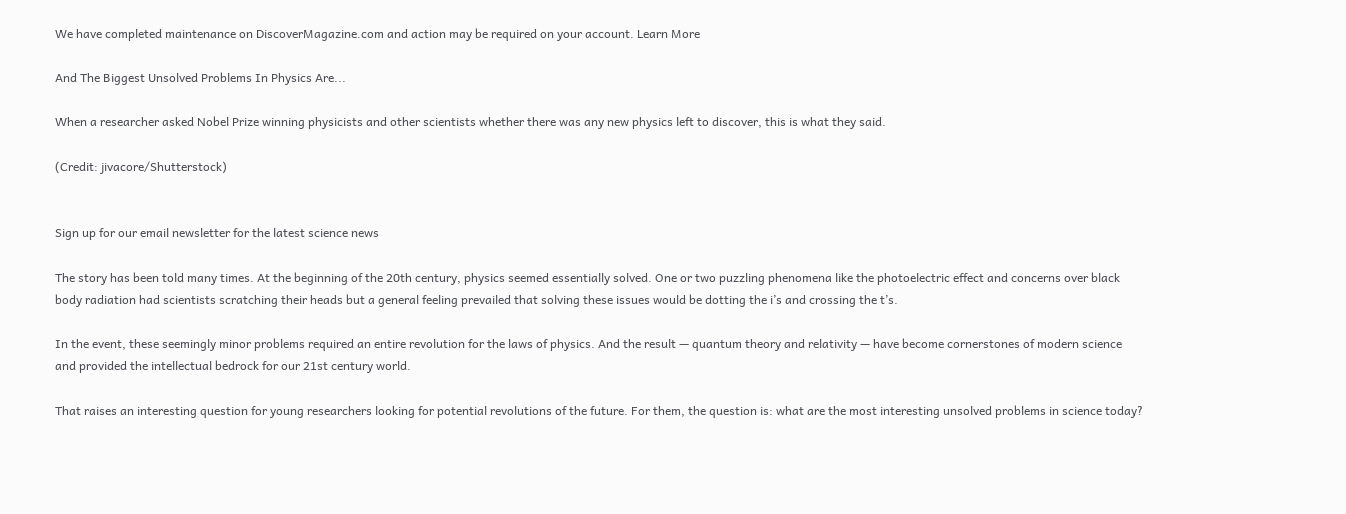We have completed maintenance on DiscoverMagazine.com and action may be required on your account. Learn More

And The Biggest Unsolved Problems In Physics Are...

When a researcher asked Nobel Prize winning physicists and other scientists whether there was any new physics left to discover, this is what they said.

(Credit: jivacore/Shutterstock)


Sign up for our email newsletter for the latest science news

The story has been told many times. At the beginning of the 20th century, physics seemed essentially solved. One or two puzzling phenomena like the photoelectric effect and concerns over black body radiation had scientists scratching their heads but a general feeling prevailed that solving these issues would be dotting the i’s and crossing the t’s.

In the event, these seemingly minor problems required an entire revolution for the laws of physics. And the result — quantum theory and relativity — have become cornerstones of modern science and provided the intellectual bedrock for our 21st century world.

That raises an interesting question for young researchers looking for potential revolutions of the future. For them, the question is: what are the most interesting unsolved problems in science today?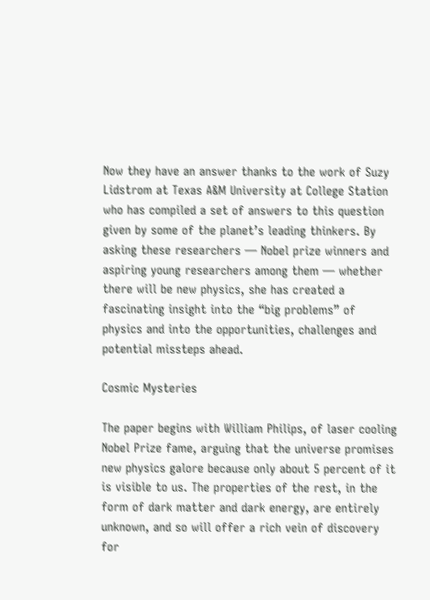Now they have an answer thanks to the work of Suzy Lidstrom at Texas A&M University at College Station who has compiled a set of answers to this question given by some of the planet’s leading thinkers. By asking these researchers — Nobel prize winners and aspiring young researchers among them — whether there will be new physics, she has created a fascinating insight into the “big problems” of physics and into the opportunities, challenges and potential missteps ahead.

Cosmic Mysteries

The paper begins with William Philips, of laser cooling Nobel Prize fame, arguing that the universe promises new physics galore because only about 5 percent of it is visible to us. The properties of the rest, in the form of dark matter and dark energy, are entirely unknown, and so will offer a rich vein of discovery for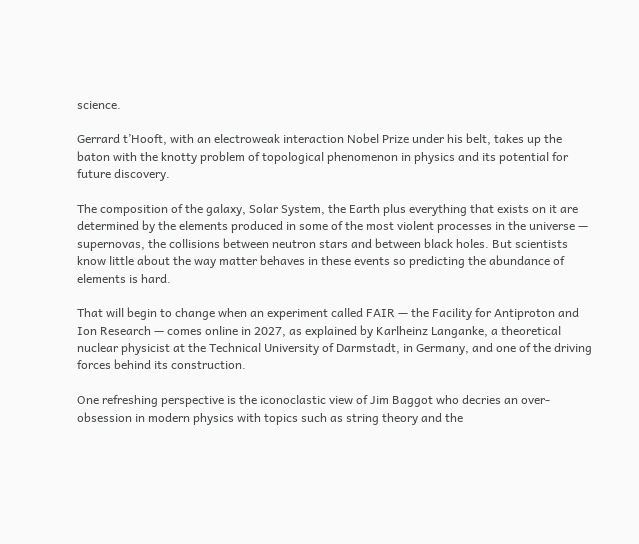science.

Gerrard t’Hooft, with an electroweak interaction Nobel Prize under his belt, takes up the baton with the knotty problem of topological phenomenon in physics and its potential for future discovery.

The composition of the galaxy, Solar System, the Earth plus everything that exists on it are determined by the elements produced in some of the most violent processes in the universe — supernovas, the collisions between neutron stars and between black holes. But scientists know little about the way matter behaves in these events so predicting the abundance of elements is hard.

That will begin to change when an experiment called FAIR — the Facility for Antiproton and Ion Research — comes online in 2027, as explained by Karlheinz Langanke, a theoretical nuclear physicist at the Technical University of Darmstadt, in Germany, and one of the driving forces behind its construction.

One refreshing perspective is the iconoclastic view of Jim Baggot who decries an over-obsession in modern physics with topics such as string theory and the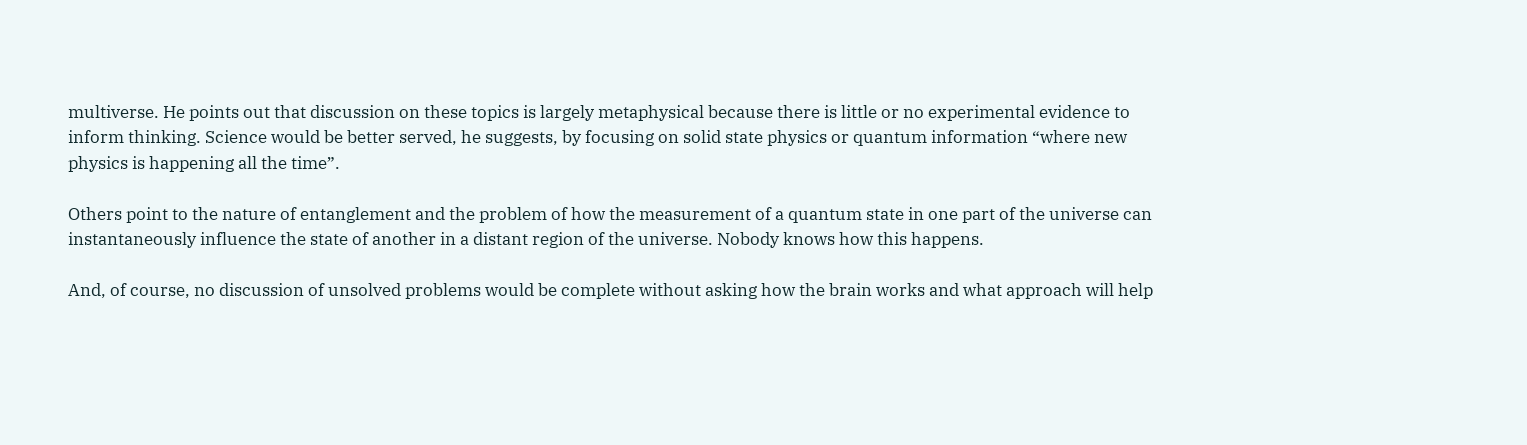multiverse. He points out that discussion on these topics is largely metaphysical because there is little or no experimental evidence to inform thinking. Science would be better served, he suggests, by focusing on solid state physics or quantum information “where new physics is happening all the time”.

Others point to the nature of entanglement and the problem of how the measurement of a quantum state in one part of the universe can instantaneously influence the state of another in a distant region of the universe. Nobody knows how this happens.

And, of course, no discussion of unsolved problems would be complete without asking how the brain works and what approach will help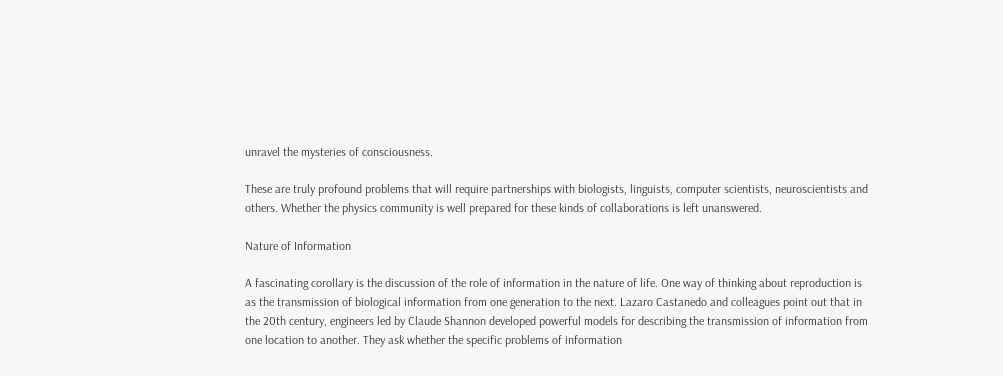unravel the mysteries of consciousness.

These are truly profound problems that will require partnerships with biologists, linguists, computer scientists, neuroscientists and others. Whether the physics community is well prepared for these kinds of collaborations is left unanswered.

Nature of Information

A fascinating corollary is the discussion of the role of information in the nature of life. One way of thinking about reproduction is as the transmission of biological information from one generation to the next. Lazaro Castanedo and colleagues point out that in the 20th century, engineers led by Claude Shannon developed powerful models for describing the transmission of information from one location to another. They ask whether the specific problems of information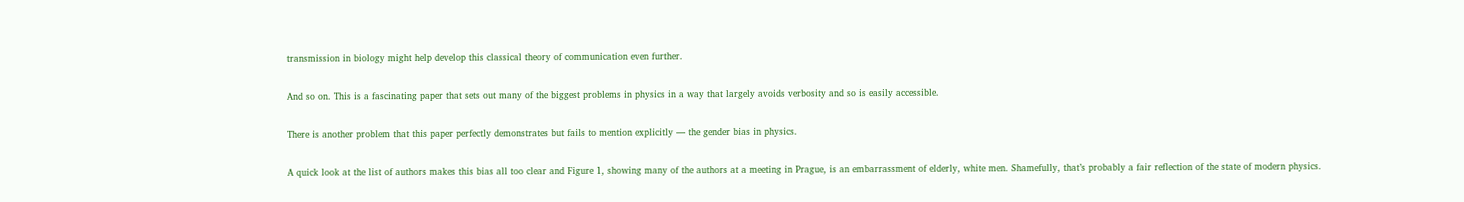transmission in biology might help develop this classical theory of communication even further.

And so on. This is a fascinating paper that sets out many of the biggest problems in physics in a way that largely avoids verbosity and so is easily accessible.

There is another problem that this paper perfectly demonstrates but fails to mention explicitly — the gender bias in physics.

A quick look at the list of authors makes this bias all too clear and Figure 1, showing many of the authors at a meeting in Prague, is an embarrassment of elderly, white men. Shamefully, that’s probably a fair reflection of the state of modern physics.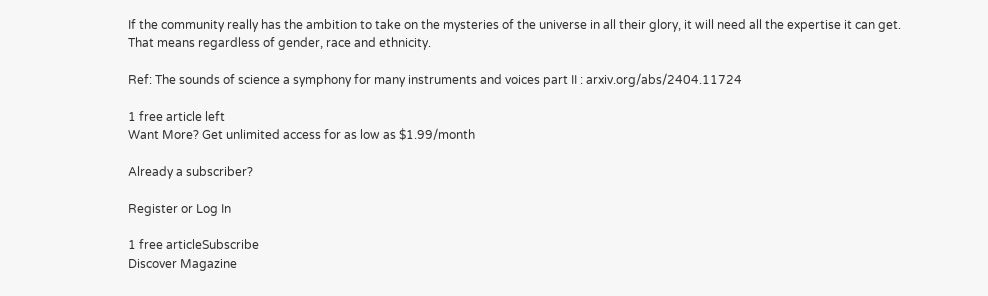If the community really has the ambition to take on the mysteries of the universe in all their glory, it will need all the expertise it can get. That means regardless of gender, race and ethnicity.

Ref: The sounds of science a symphony for many instruments and voices part II : arxiv.org/abs/2404.11724

1 free article left
Want More? Get unlimited access for as low as $1.99/month

Already a subscriber?

Register or Log In

1 free articleSubscribe
Discover Magazine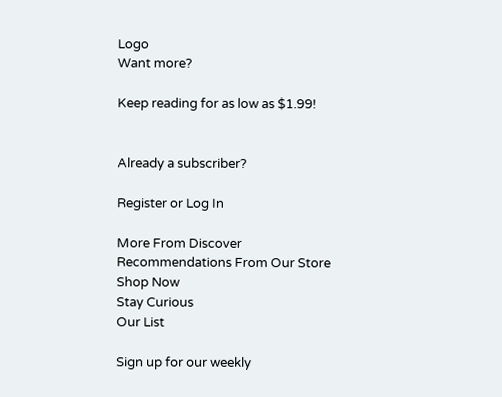Logo
Want more?

Keep reading for as low as $1.99!


Already a subscriber?

Register or Log In

More From Discover
Recommendations From Our Store
Shop Now
Stay Curious
Our List

Sign up for our weekly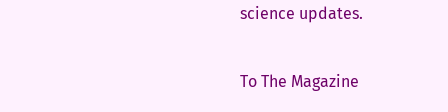science updates.

To The Magazine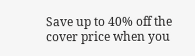Save up to 40% off the cover price when you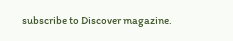subscribe to Discover magazine.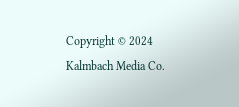Copyright © 2024 Kalmbach Media Co.